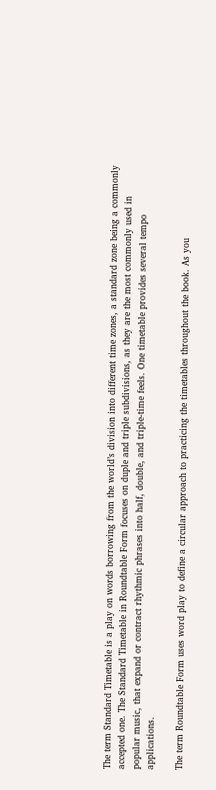The term Standard Timetable is a play on words borrowing from the world’s division into different time zones, a standard zone being a commonly accepted one. The Standard Timetable in Roundtable Form focuses on duple and triple subdivisions, as they are the most commonly used in popular music, that expand or contract rhythmic phrases into half, double, and triple-time feels. One timetable provides several tempo applications.

The term Roundtable Form uses word play to define a circular approach to practicing the timetables throughout the book. As you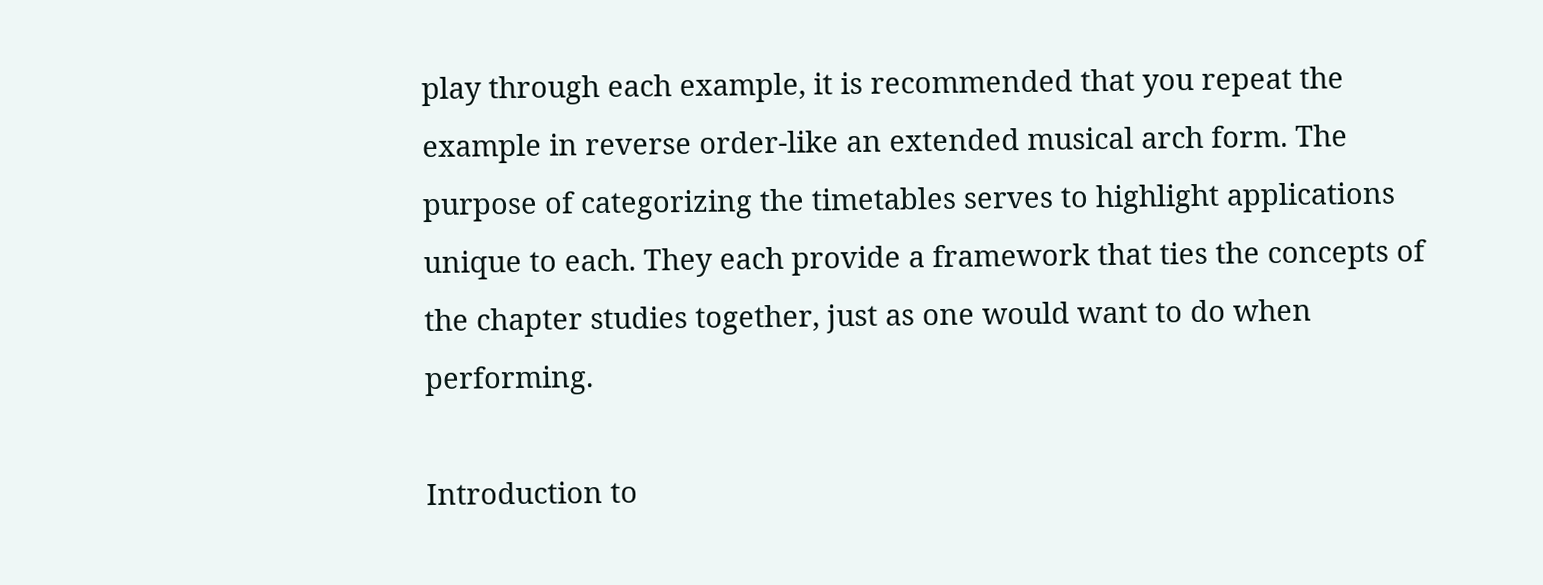play through each example, it is recommended that you repeat the example in reverse order-like an extended musical arch form. The purpose of categorizing the timetables serves to highlight applications unique to each. They each provide a framework that ties the concepts of the chapter studies together, just as one would want to do when performing.

Introduction to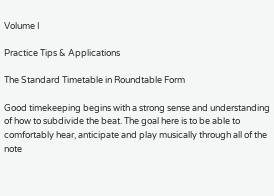Volume I

Practice Tips & Applications

The Standard Timetable in Roundtable Form

Good timekeeping begins with a strong sense and understanding of how to subdivide the beat. The goal here is to be able to comfortably hear, anticipate and play musically through all of the note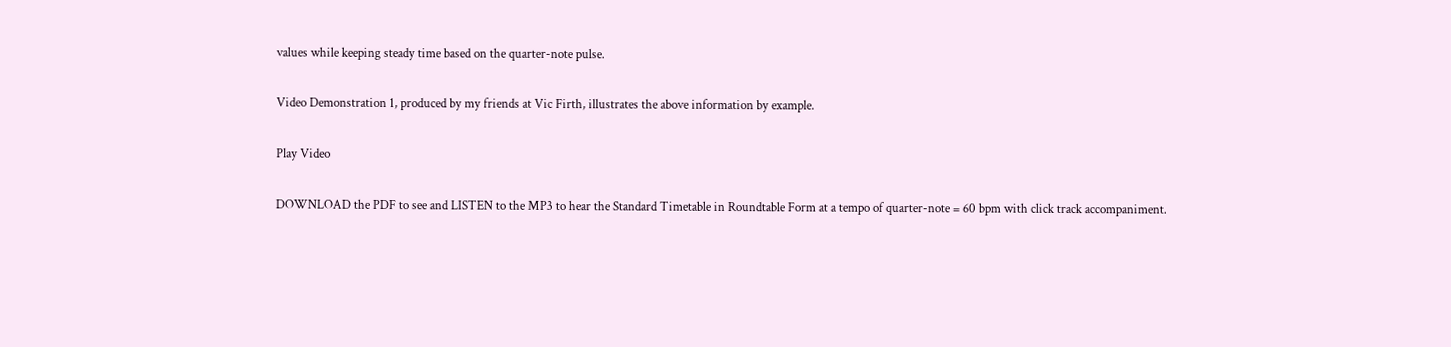values while keeping steady time based on the quarter-note pulse.

Video Demonstration 1, produced by my friends at Vic Firth, illustrates the above information by example.

Play Video

DOWNLOAD the PDF to see and LISTEN to the MP3 to hear the Standard Timetable in Roundtable Form at a tempo of quarter-note = 60 bpm with click track accompaniment.